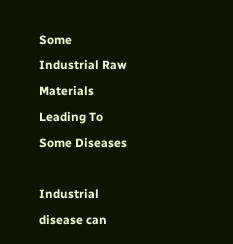Some Industrial Raw Materials Leading To Some Diseases

Industrial disease can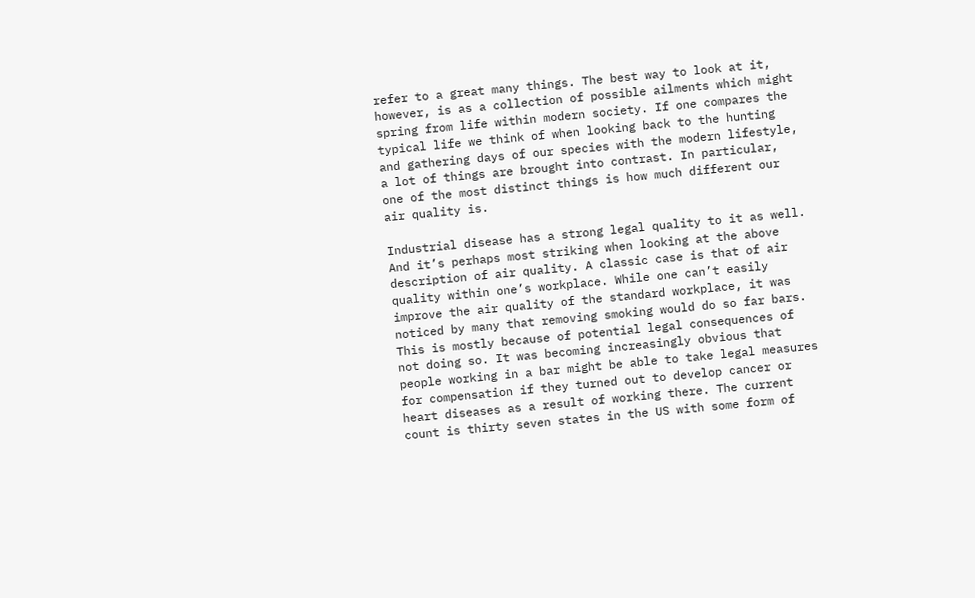refer to a great many things. The best way to look at it, however, is as a collection of possible ailments which might spring from life within modern society. If one compares the typical life we think of when looking back to the hunting and gathering days of our species with the modern lifestyle, a lot of things are brought into contrast. In particular, one of the most distinct things is how much different our air quality is.

Industrial disease has a strong legal quality to it as well. And it’s perhaps most striking when looking at the above description of air quality. A classic case is that of air quality within one’s workplace. While one can’t easily improve the air quality of the standard workplace, it was noticed by many that removing smoking would do so far bars. This is mostly because of potential legal consequences of not doing so. It was becoming increasingly obvious that people working in a bar might be able to take legal measures for compensation if they turned out to develop cancer or heart diseases as a result of working there. The current count is thirty seven states in the US with some form of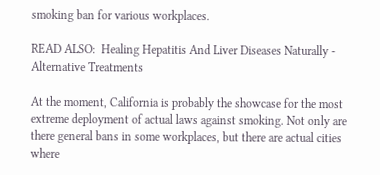smoking ban for various workplaces.

READ ALSO:  Healing Hepatitis And Liver Diseases Naturally - Alternative Treatments

At the moment, California is probably the showcase for the most extreme deployment of actual laws against smoking. Not only are there general bans in some workplaces, but there are actual cities where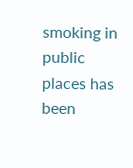smoking in public places has been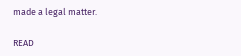made a legal matter.

READ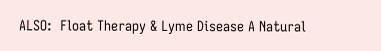ALSO:  Float Therapy & Lyme Disease A Natural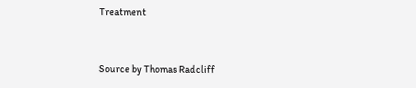Treatment


Source by Thomas Radcliff